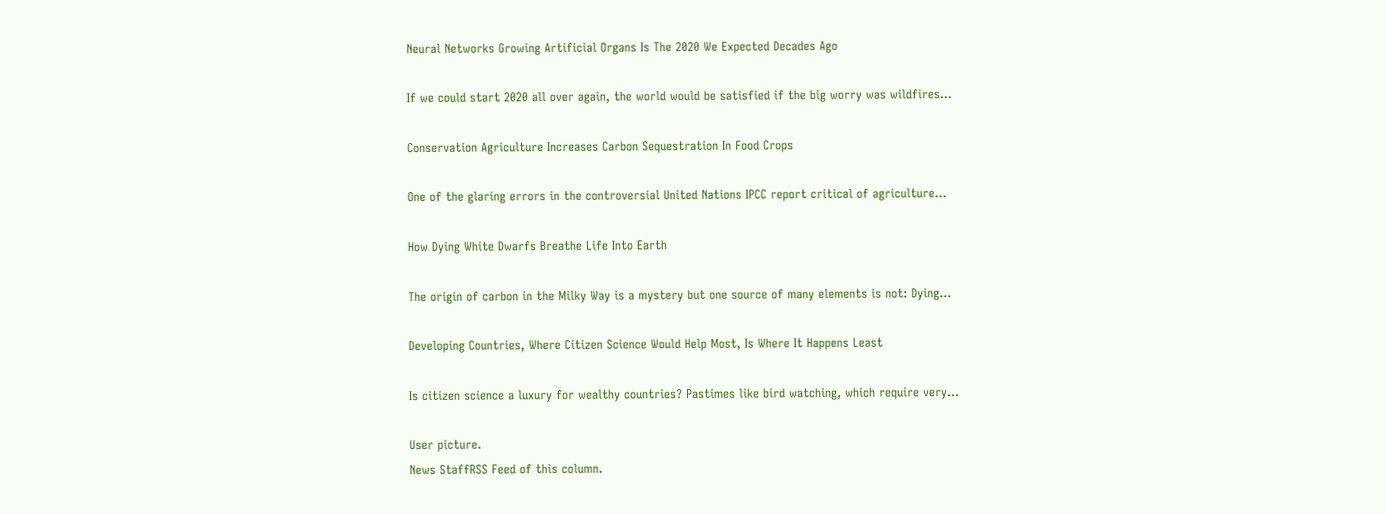Neural Networks Growing Artificial Organs Is The 2020 We Expected Decades Ago

If we could start 2020 all over again, the world would be satisfied if the big worry was wildfires...

Conservation Agriculture Increases Carbon Sequestration In Food Crops

One of the glaring errors in the controversial United Nations IPCC report critical of agriculture...

How Dying White Dwarfs Breathe Life Into Earth

The origin of carbon in the Milky Way is a mystery but one source of many elements is not: Dying...

Developing Countries, Where Citizen Science Would Help Most, Is Where It Happens Least

Is citizen science a luxury for wealthy countries? Pastimes like bird watching, which require very...

User picture.
News StaffRSS Feed of this column.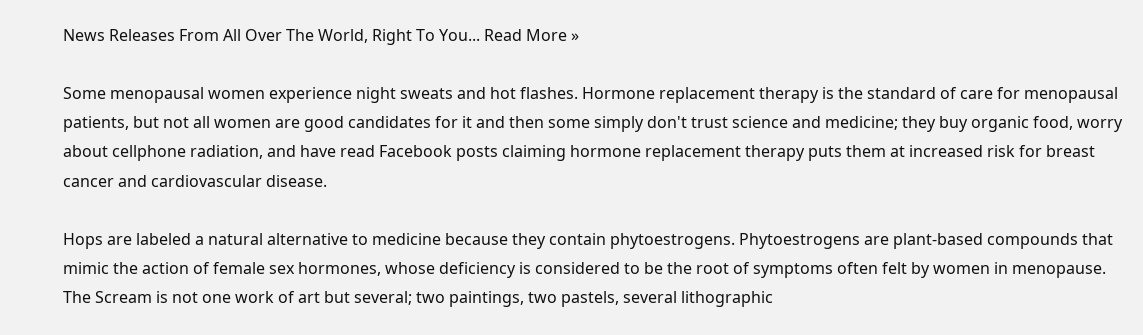News Releases From All Over The World, Right To You... Read More »

Some menopausal women experience night sweats and hot flashes. Hormone replacement therapy is the standard of care for menopausal patients, but not all women are good candidates for it and then some simply don't trust science and medicine; they buy organic food, worry about cellphone radiation, and have read Facebook posts claiming hormone replacement therapy puts them at increased risk for breast cancer and cardiovascular disease.

Hops are labeled a natural alternative to medicine because they contain phytoestrogens. Phytoestrogens are plant-based compounds that mimic the action of female sex hormones, whose deficiency is considered to be the root of symptoms often felt by women in menopause.
The Scream is not one work of art but several; two paintings, two pastels, several lithographic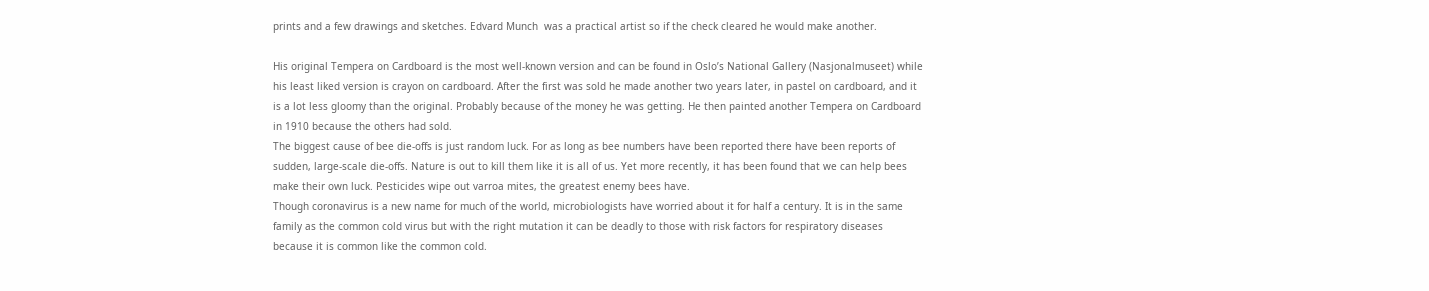prints and a few drawings and sketches. Edvard Munch  was a practical artist so if the check cleared he would make another.

His original Tempera on Cardboard is the most well-known version and can be found in Oslo’s National Gallery (Nasjonalmuseet) while his least liked version is crayon on cardboard. After the first was sold he made another two years later, in pastel on cardboard, and it is a lot less gloomy than the original. Probably because of the money he was getting. He then painted another Tempera on Cardboard in 1910 because the others had sold.
The biggest cause of bee die-offs is just random luck. For as long as bee numbers have been reported there have been reports of sudden, large-scale die-offs. Nature is out to kill them like it is all of us. Yet more recently, it has been found that we can help bees make their own luck. Pesticides wipe out varroa mites, the greatest enemy bees have.
Though coronavirus is a new name for much of the world, microbiologists have worried about it for half a century. It is in the same family as the common cold virus but with the right mutation it can be deadly to those with risk factors for respiratory diseases because it is common like the common cold.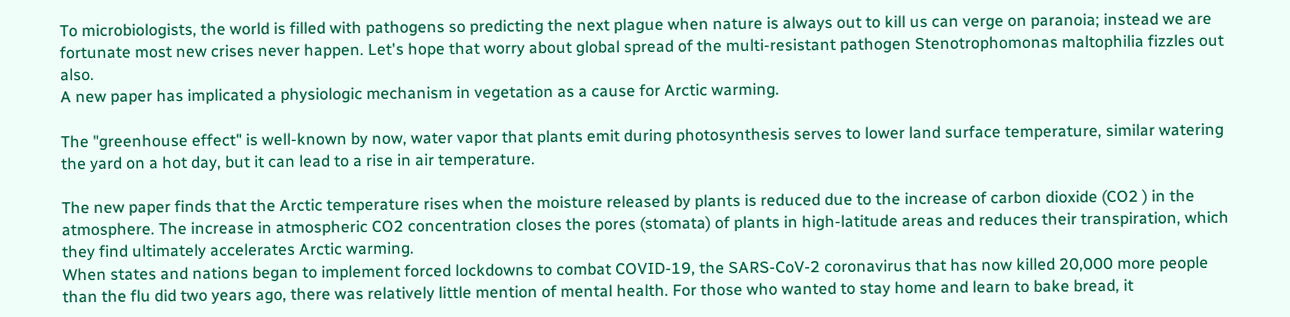To microbiologists, the world is filled with pathogens so predicting the next plague when nature is always out to kill us can verge on paranoia; instead we are fortunate most new crises never happen. Let's hope that worry about global spread of the multi-resistant pathogen Stenotrophomonas maltophilia fizzles out also.
A new paper has implicated a physiologic mechanism in vegetation as a cause for Arctic warming.

The "greenhouse effect" is well-known by now, water vapor that plants emit during photosynthesis serves to lower land surface temperature, similar watering the yard on a hot day, but it can lead to a rise in air temperature.

The new paper finds that the Arctic temperature rises when the moisture released by plants is reduced due to the increase of carbon dioxide (CO2 ) in the atmosphere. The increase in atmospheric CO2 concentration closes the pores (stomata) of plants in high-latitude areas and reduces their transpiration, which they find ultimately accelerates Arctic warming.
When states and nations began to implement forced lockdowns to combat COVID-19, the SARS-CoV-2 coronavirus that has now killed 20,000 more people than the flu did two years ago, there was relatively little mention of mental health. For those who wanted to stay home and learn to bake bread, it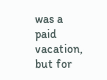was a paid vacation, but for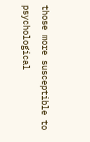those more susceptible to psychological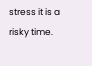stress it is a risky time.